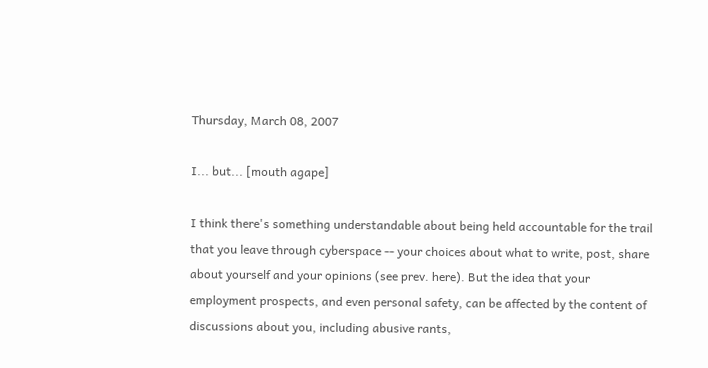Thursday, March 08, 2007

I... but... [mouth agape]

I think there's something understandable about being held accountable for the trail that you leave through cyberspace -- your choices about what to write, post, share about yourself and your opinions (see prev. here). But the idea that your employment prospects, and even personal safety, can be affected by the content of discussions about you, including abusive rants,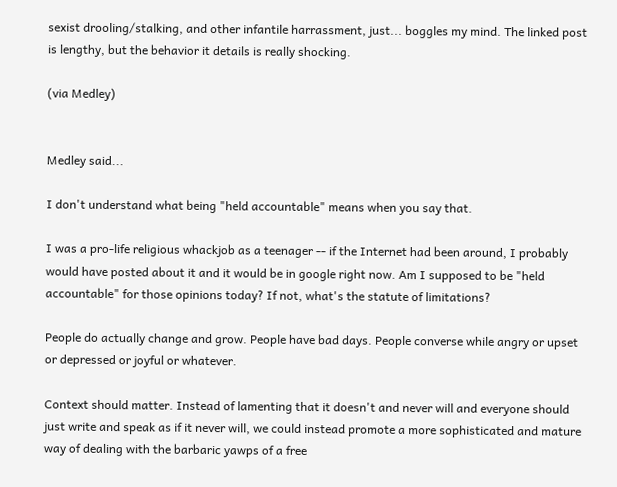sexist drooling/stalking, and other infantile harrassment, just... boggles my mind. The linked post is lengthy, but the behavior it details is really shocking.

(via Medley)


Medley said...

I don't understand what being "held accountable" means when you say that.

I was a pro-life religious whackjob as a teenager -- if the Internet had been around, I probably would have posted about it and it would be in google right now. Am I supposed to be "held accountable" for those opinions today? If not, what's the statute of limitations?

People do actually change and grow. People have bad days. People converse while angry or upset or depressed or joyful or whatever.

Context should matter. Instead of lamenting that it doesn't and never will and everyone should just write and speak as if it never will, we could instead promote a more sophisticated and mature way of dealing with the barbaric yawps of a free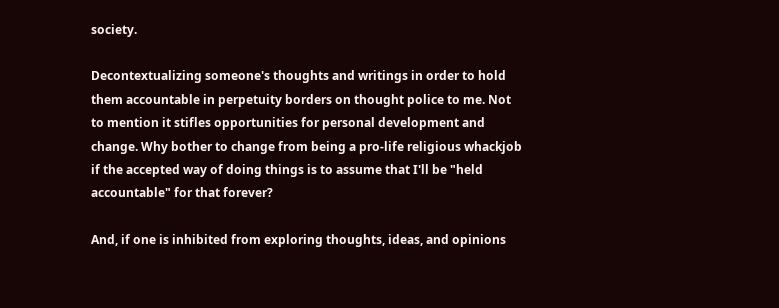society.

Decontextualizing someone's thoughts and writings in order to hold them accountable in perpetuity borders on thought police to me. Not to mention it stifles opportunities for personal development and change. Why bother to change from being a pro-life religious whackjob if the accepted way of doing things is to assume that I'll be "held accountable" for that forever?

And, if one is inhibited from exploring thoughts, ideas, and opinions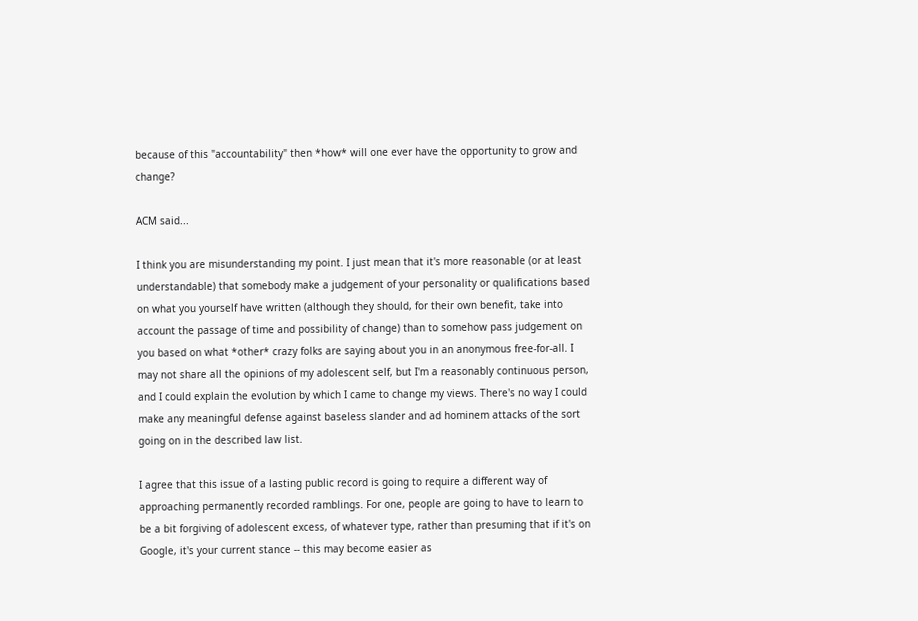because of this "accountability" then *how* will one ever have the opportunity to grow and change?

ACM said...

I think you are misunderstanding my point. I just mean that it's more reasonable (or at least understandable) that somebody make a judgement of your personality or qualifications based on what you yourself have written (although they should, for their own benefit, take into account the passage of time and possibility of change) than to somehow pass judgement on you based on what *other* crazy folks are saying about you in an anonymous free-for-all. I may not share all the opinions of my adolescent self, but I'm a reasonably continuous person, and I could explain the evolution by which I came to change my views. There's no way I could make any meaningful defense against baseless slander and ad hominem attacks of the sort going on in the described law list.

I agree that this issue of a lasting public record is going to require a different way of approaching permanently recorded ramblings. For one, people are going to have to learn to be a bit forgiving of adolescent excess, of whatever type, rather than presuming that if it's on Google, it's your current stance -- this may become easier as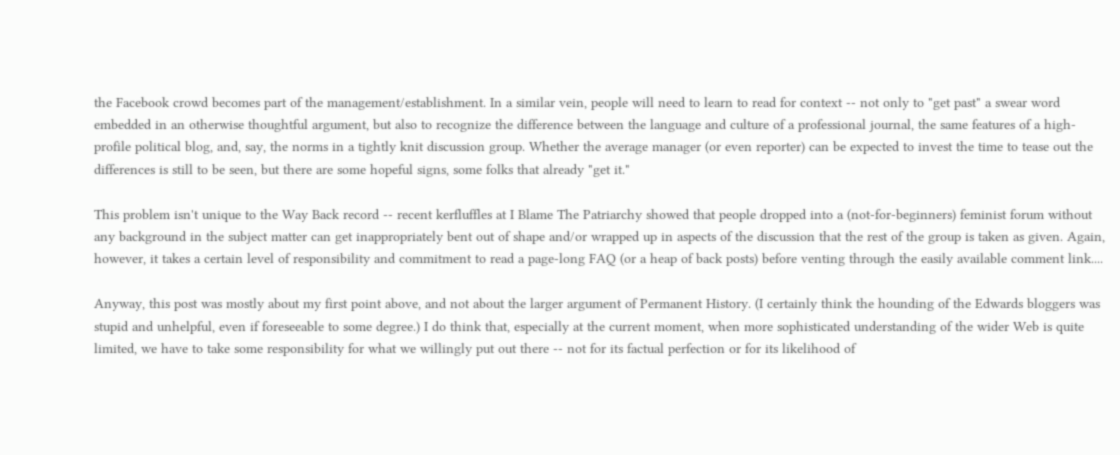the Facebook crowd becomes part of the management/establishment. In a similar vein, people will need to learn to read for context -- not only to "get past" a swear word embedded in an otherwise thoughtful argument, but also to recognize the difference between the language and culture of a professional journal, the same features of a high-profile political blog, and, say, the norms in a tightly knit discussion group. Whether the average manager (or even reporter) can be expected to invest the time to tease out the differences is still to be seen, but there are some hopeful signs, some folks that already "get it."

This problem isn't unique to the Way Back record -- recent kerfluffles at I Blame The Patriarchy showed that people dropped into a (not-for-beginners) feminist forum without any background in the subject matter can get inappropriately bent out of shape and/or wrapped up in aspects of the discussion that the rest of the group is taken as given. Again, however, it takes a certain level of responsibility and commitment to read a page-long FAQ (or a heap of back posts) before venting through the easily available comment link....

Anyway, this post was mostly about my first point above, and not about the larger argument of Permanent History. (I certainly think the hounding of the Edwards bloggers was stupid and unhelpful, even if foreseeable to some degree.) I do think that, especially at the current moment, when more sophisticated understanding of the wider Web is quite limited, we have to take some responsibility for what we willingly put out there -- not for its factual perfection or for its likelihood of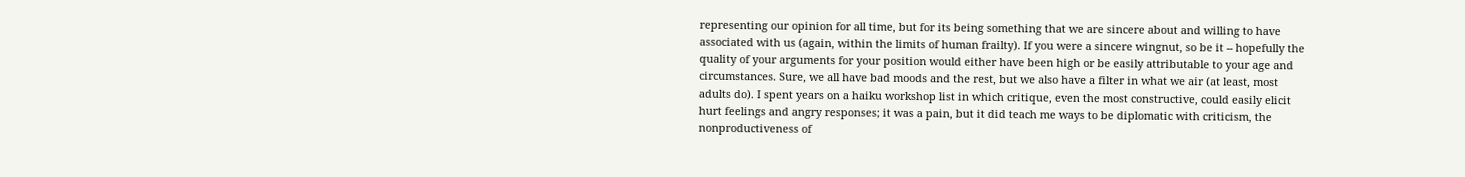representing our opinion for all time, but for its being something that we are sincere about and willing to have associated with us (again, within the limits of human frailty). If you were a sincere wingnut, so be it -- hopefully the quality of your arguments for your position would either have been high or be easily attributable to your age and circumstances. Sure, we all have bad moods and the rest, but we also have a filter in what we air (at least, most adults do). I spent years on a haiku workshop list in which critique, even the most constructive, could easily elicit hurt feelings and angry responses; it was a pain, but it did teach me ways to be diplomatic with criticism, the nonproductiveness of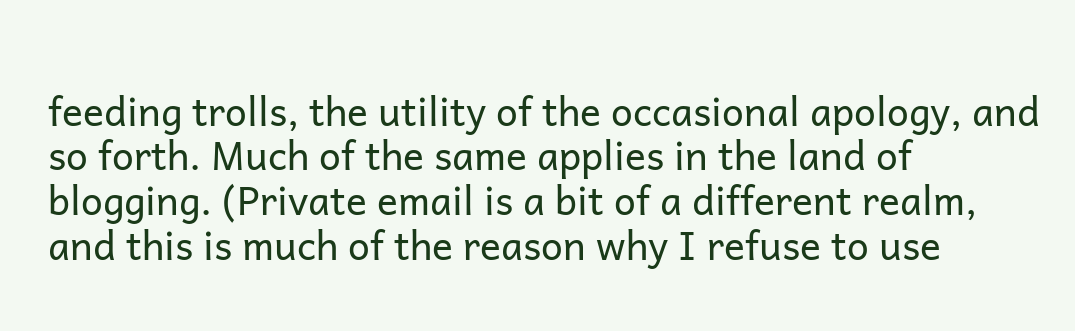feeding trolls, the utility of the occasional apology, and so forth. Much of the same applies in the land of blogging. (Private email is a bit of a different realm, and this is much of the reason why I refuse to use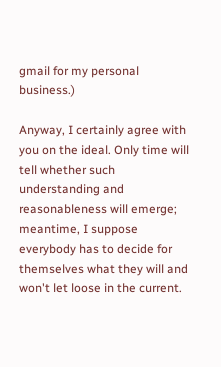gmail for my personal business.)

Anyway, I certainly agree with you on the ideal. Only time will tell whether such understanding and reasonableness will emerge; meantime, I suppose everybody has to decide for themselves what they will and won't let loose in the current.